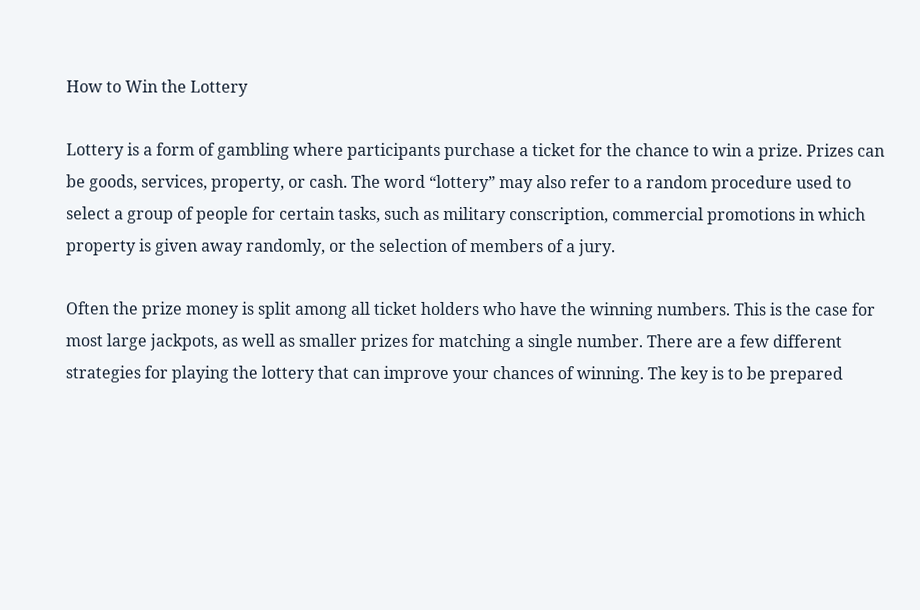How to Win the Lottery

Lottery is a form of gambling where participants purchase a ticket for the chance to win a prize. Prizes can be goods, services, property, or cash. The word “lottery” may also refer to a random procedure used to select a group of people for certain tasks, such as military conscription, commercial promotions in which property is given away randomly, or the selection of members of a jury.

Often the prize money is split among all ticket holders who have the winning numbers. This is the case for most large jackpots, as well as smaller prizes for matching a single number. There are a few different strategies for playing the lottery that can improve your chances of winning. The key is to be prepared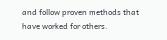and follow proven methods that have worked for others.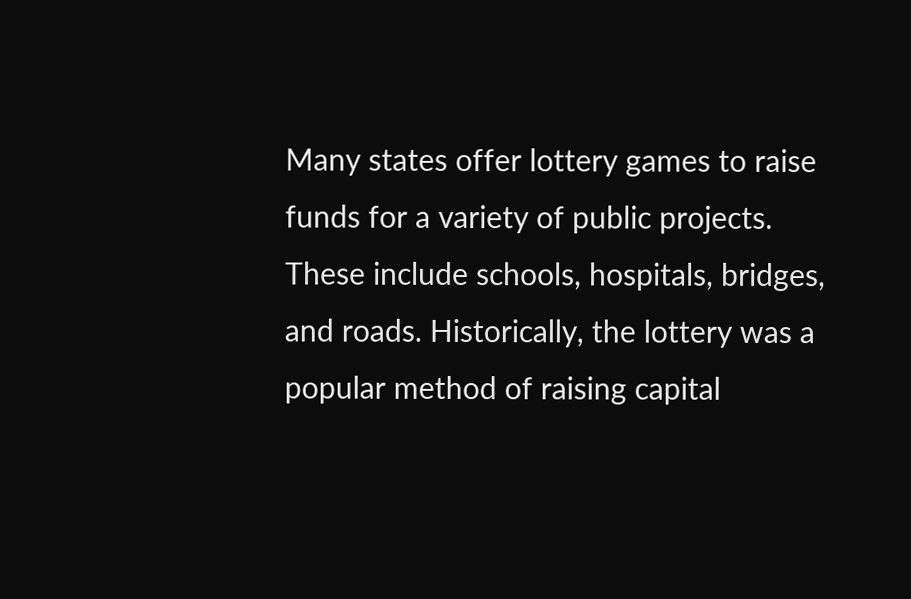Many states offer lottery games to raise funds for a variety of public projects. These include schools, hospitals, bridges, and roads. Historically, the lottery was a popular method of raising capital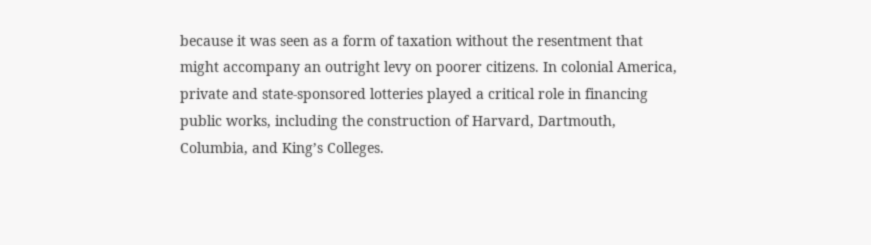because it was seen as a form of taxation without the resentment that might accompany an outright levy on poorer citizens. In colonial America, private and state-sponsored lotteries played a critical role in financing public works, including the construction of Harvard, Dartmouth, Columbia, and King’s Colleges.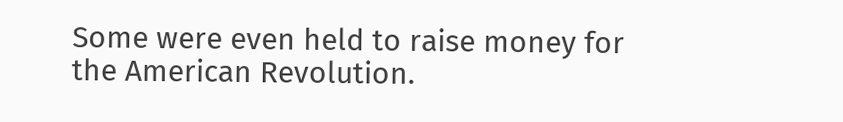Some were even held to raise money for the American Revolution.